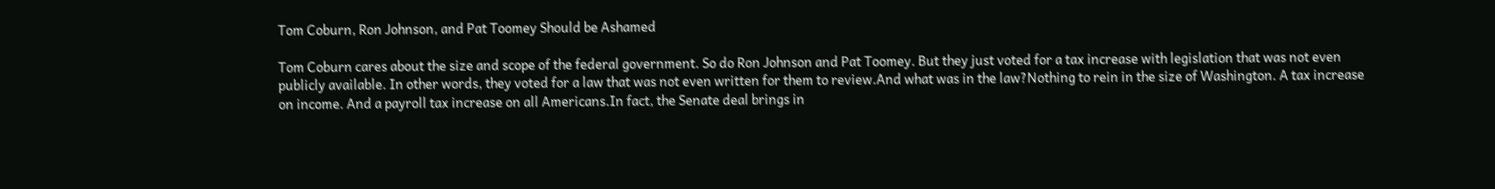Tom Coburn, Ron Johnson, and Pat Toomey Should be Ashamed

Tom Coburn cares about the size and scope of the federal government. So do Ron Johnson and Pat Toomey. But they just voted for a tax increase with legislation that was not even publicly available. In other words, they voted for a law that was not even written for them to review.And what was in the law?Nothing to rein in the size of Washington. A tax increase on income. And a payroll tax increase on all Americans.In fact, the Senate deal brings in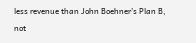less revenue than John Boehner’s Plan B, not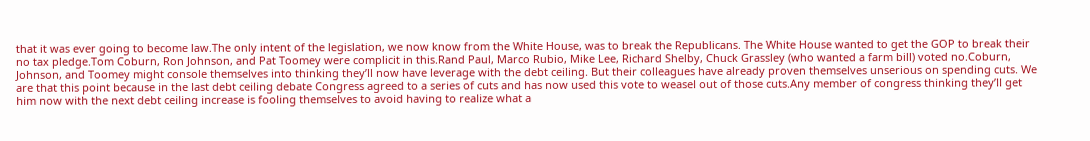that it was ever going to become law.The only intent of the legislation, we now know from the White House, was to break the Republicans. The White House wanted to get the GOP to break their no tax pledge.Tom Coburn, Ron Johnson, and Pat Toomey were complicit in this.Rand Paul, Marco Rubio, Mike Lee, Richard Shelby, Chuck Grassley (who wanted a farm bill) voted no.Coburn, Johnson, and Toomey might console themselves into thinking they’ll now have leverage with the debt ceiling. But their colleagues have already proven themselves unserious on spending cuts. We are that this point because in the last debt ceiling debate Congress agreed to a series of cuts and has now used this vote to weasel out of those cuts.Any member of congress thinking they’ll get him now with the next debt ceiling increase is fooling themselves to avoid having to realize what a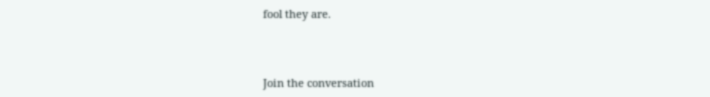fool they are.



Join the conversation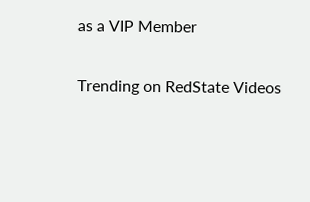as a VIP Member

Trending on RedState Videos